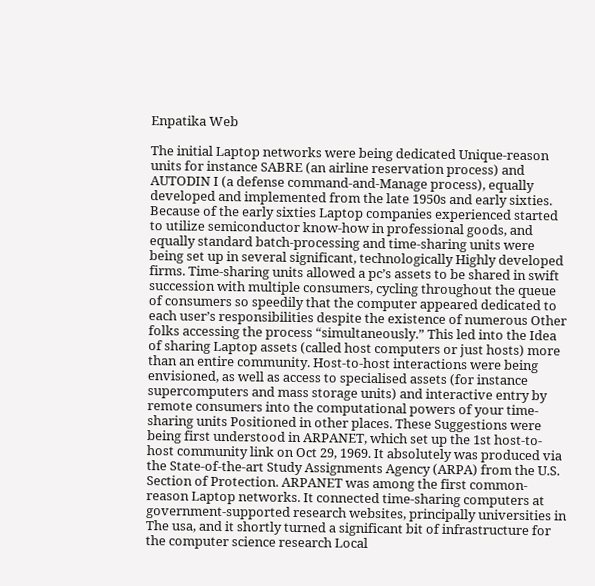Enpatika Web

The initial Laptop networks were being dedicated Unique-reason units for instance SABRE (an airline reservation process) and AUTODIN I (a defense command-and-Manage process), equally developed and implemented from the late 1950s and early sixties. Because of the early sixties Laptop companies experienced started to utilize semiconductor know-how in professional goods, and equally standard batch-processing and time-sharing units were being set up in several significant, technologically Highly developed firms. Time-sharing units allowed a pc’s assets to be shared in swift succession with multiple consumers, cycling throughout the queue of consumers so speedily that the computer appeared dedicated to each user’s responsibilities despite the existence of numerous Other folks accessing the process “simultaneously.” This led into the Idea of sharing Laptop assets (called host computers or just hosts) more than an entire community. Host-to-host interactions were being envisioned, as well as access to specialised assets (for instance supercomputers and mass storage units) and interactive entry by remote consumers into the computational powers of your time-sharing units Positioned in other places. These Suggestions were being first understood in ARPANET, which set up the 1st host-to-host community link on Oct 29, 1969. It absolutely was produced via the State-of-the-art Study Assignments Agency (ARPA) from the U.S. Section of Protection. ARPANET was among the first common-reason Laptop networks. It connected time-sharing computers at government-supported research websites, principally universities in The usa, and it shortly turned a significant bit of infrastructure for the computer science research Local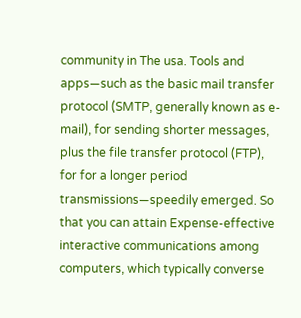community in The usa. Tools and apps—such as the basic mail transfer protocol (SMTP, generally known as e-mail), for sending shorter messages, plus the file transfer protocol (FTP), for for a longer period transmissions—speedily emerged. So that you can attain Expense-effective interactive communications among computers, which typically converse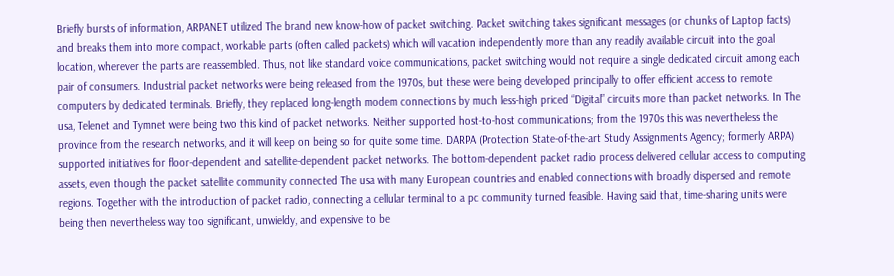Briefly bursts of information, ARPANET utilized The brand new know-how of packet switching. Packet switching takes significant messages (or chunks of Laptop facts) and breaks them into more compact, workable parts (often called packets) which will vacation independently more than any readily available circuit into the goal location, wherever the parts are reassembled. Thus, not like standard voice communications, packet switching would not require a single dedicated circuit among each pair of consumers. Industrial packet networks were being released from the 1970s, but these were being developed principally to offer efficient access to remote computers by dedicated terminals. Briefly, they replaced long-length modem connections by much less-high priced “Digital” circuits more than packet networks. In The usa, Telenet and Tymnet were being two this kind of packet networks. Neither supported host-to-host communications; from the 1970s this was nevertheless the province from the research networks, and it will keep on being so for quite some time. DARPA (Protection State-of-the-art Study Assignments Agency; formerly ARPA) supported initiatives for floor-dependent and satellite-dependent packet networks. The bottom-dependent packet radio process delivered cellular access to computing assets, even though the packet satellite community connected The usa with many European countries and enabled connections with broadly dispersed and remote regions. Together with the introduction of packet radio, connecting a cellular terminal to a pc community turned feasible. Having said that, time-sharing units were being then nevertheless way too significant, unwieldy, and expensive to be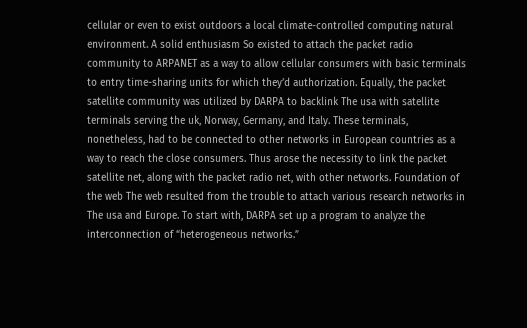cellular or even to exist outdoors a local climate-controlled computing natural environment. A solid enthusiasm So existed to attach the packet radio community to ARPANET as a way to allow cellular consumers with basic terminals to entry time-sharing units for which they’d authorization. Equally, the packet satellite community was utilized by DARPA to backlink The usa with satellite terminals serving the uk, Norway, Germany, and Italy. These terminals, nonetheless, had to be connected to other networks in European countries as a way to reach the close consumers. Thus arose the necessity to link the packet satellite net, along with the packet radio net, with other networks. Foundation of the web The web resulted from the trouble to attach various research networks in The usa and Europe. To start with, DARPA set up a program to analyze the interconnection of “heterogeneous networks.”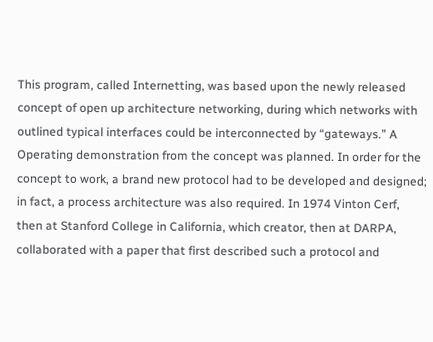This program, called Internetting, was based upon the newly released concept of open up architecture networking, during which networks with outlined typical interfaces could be interconnected by “gateways.” A Operating demonstration from the concept was planned. In order for the concept to work, a brand new protocol had to be developed and designed; in fact, a process architecture was also required. In 1974 Vinton Cerf, then at Stanford College in California, which creator, then at DARPA, collaborated with a paper that first described such a protocol and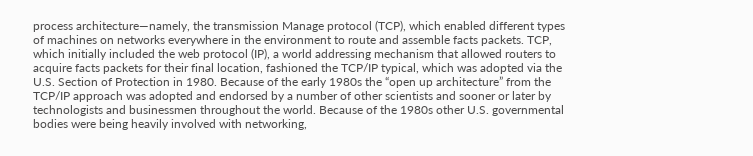process architecture—namely, the transmission Manage protocol (TCP), which enabled different types of machines on networks everywhere in the environment to route and assemble facts packets. TCP, which initially included the web protocol (IP), a world addressing mechanism that allowed routers to acquire facts packets for their final location, fashioned the TCP/IP typical, which was adopted via the U.S. Section of Protection in 1980. Because of the early 1980s the “open up architecture” from the TCP/IP approach was adopted and endorsed by a number of other scientists and sooner or later by technologists and businessmen throughout the world. Because of the 1980s other U.S. governmental bodies were being heavily involved with networking,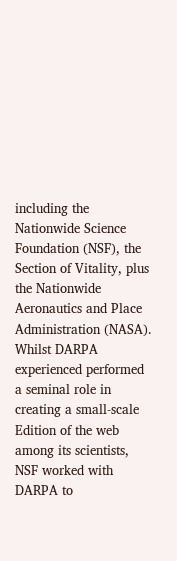including the Nationwide Science Foundation (NSF), the Section of Vitality, plus the Nationwide Aeronautics and Place Administration (NASA). Whilst DARPA experienced performed a seminal role in creating a small-scale Edition of the web among its scientists, NSF worked with DARPA to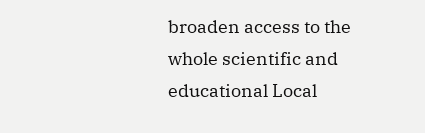broaden access to the whole scientific and educational Local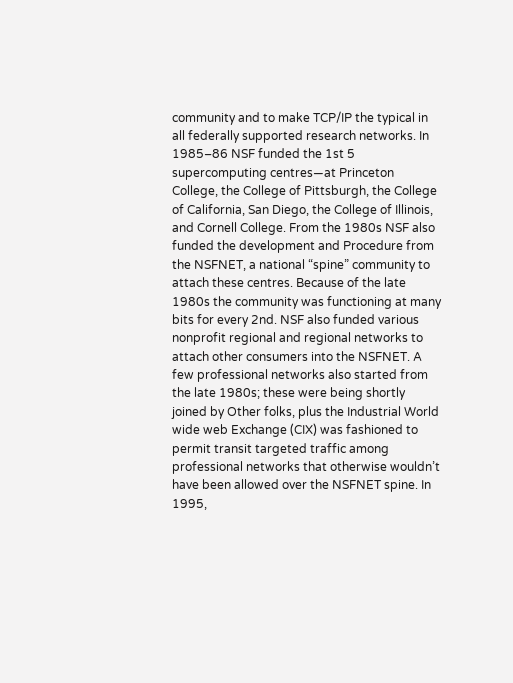community and to make TCP/IP the typical in all federally supported research networks. In 1985–86 NSF funded the 1st 5 supercomputing centres—at Princeton College, the College of Pittsburgh, the College of California, San Diego, the College of Illinois, and Cornell College. From the 1980s NSF also funded the development and Procedure from the NSFNET, a national “spine” community to attach these centres. Because of the late 1980s the community was functioning at many bits for every 2nd. NSF also funded various nonprofit regional and regional networks to attach other consumers into the NSFNET. A few professional networks also started from the late 1980s; these were being shortly joined by Other folks, plus the Industrial World wide web Exchange (CIX) was fashioned to permit transit targeted traffic among professional networks that otherwise wouldn’t have been allowed over the NSFNET spine. In 1995,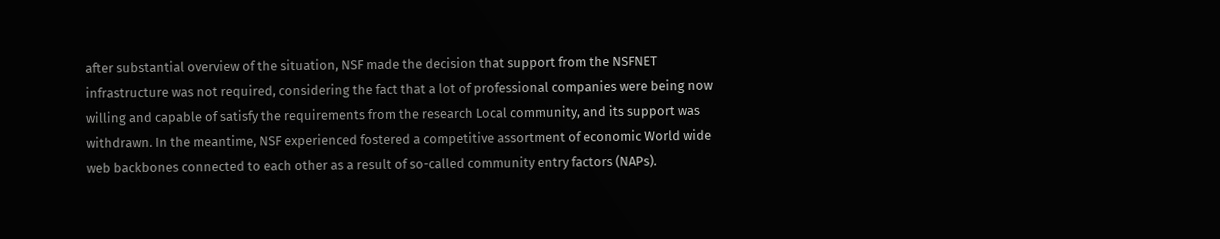after substantial overview of the situation, NSF made the decision that support from the NSFNET infrastructure was not required, considering the fact that a lot of professional companies were being now willing and capable of satisfy the requirements from the research Local community, and its support was withdrawn. In the meantime, NSF experienced fostered a competitive assortment of economic World wide web backbones connected to each other as a result of so-called community entry factors (NAPs).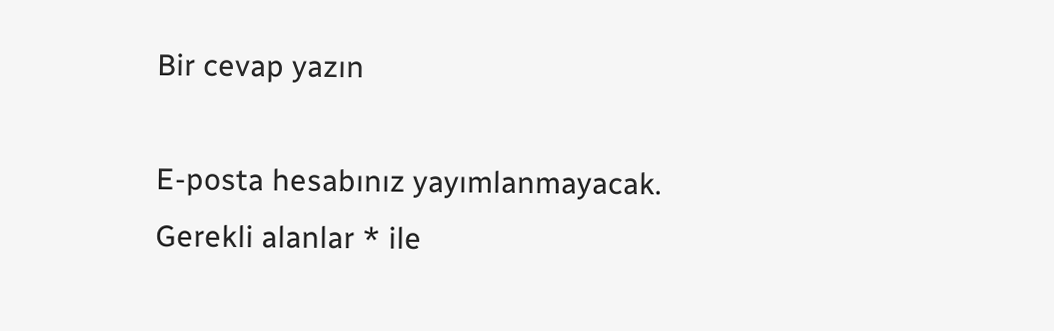Bir cevap yazın

E-posta hesabınız yayımlanmayacak. Gerekli alanlar * ile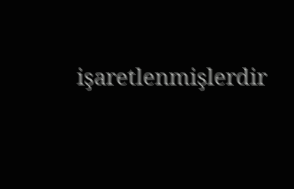işaretlenmişlerdir